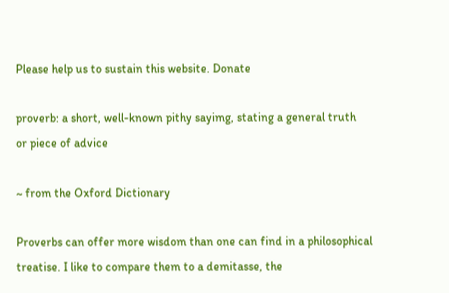Please help us to sustain this website. Donate

proverb: a short, well-known pithy sayimg, stating a general truth
or piece of advice

~ from the Oxford Dictionary

Proverbs can offer more wisdom than one can find in a philosophical treatise. I like to compare them to a demitasse, the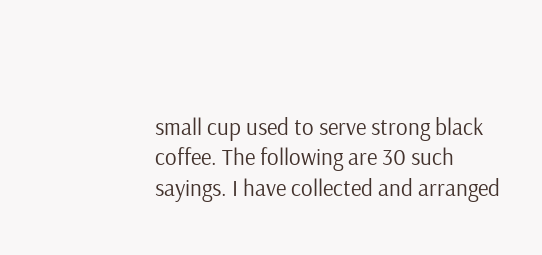small cup used to serve strong black coffee. The following are 30 such sayings. I have collected and arranged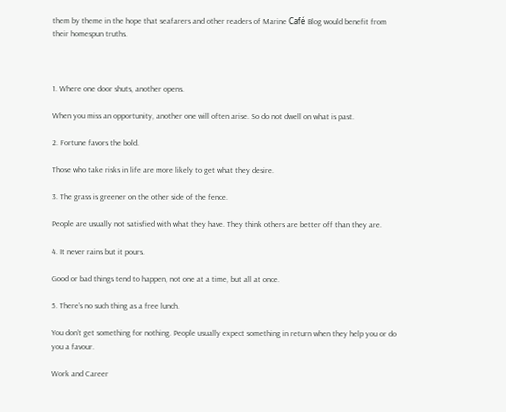them by theme in the hope that seafarers and other readers of Marine Café Blog would benefit from their homespun truths.



1. Where one door shuts, another opens.

When you miss an opportunity, another one will often arise. So do not dwell on what is past.

2. Fortune favors the bold.

Those who take risks in life are more likely to get what they desire.

3. The grass is greener on the other side of the fence.

People are usually not satisfied with what they have. They think others are better off than they are.

4. It never rains but it pours.

Good or bad things tend to happen, not one at a time, but all at once.

5. There’s no such thing as a free lunch.

You don’t get something for nothing. People usually expect something in return when they help you or do you a favour.

Work and Career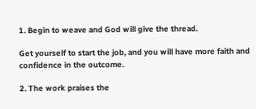1. Begin to weave and God will give the thread.

Get yourself to start the job, and you will have more faith and confidence in the outcome.

2. The work praises the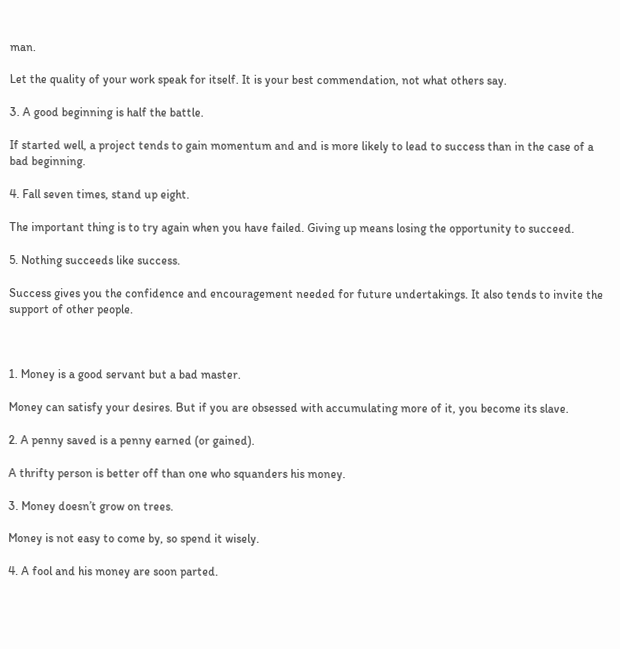man.

Let the quality of your work speak for itself. It is your best commendation, not what others say.

3. A good beginning is half the battle.

If started well, a project tends to gain momentum and and is more likely to lead to success than in the case of a bad beginning.

4. Fall seven times, stand up eight.

The important thing is to try again when you have failed. Giving up means losing the opportunity to succeed.

5. Nothing succeeds like success.

Success gives you the confidence and encouragement needed for future undertakings. It also tends to invite the support of other people.



1. Money is a good servant but a bad master.

Money can satisfy your desires. But if you are obsessed with accumulating more of it, you become its slave.

2. A penny saved is a penny earned (or gained).

A thrifty person is better off than one who squanders his money.

3. Money doesn’t grow on trees.

Money is not easy to come by, so spend it wisely.

4. A fool and his money are soon parted.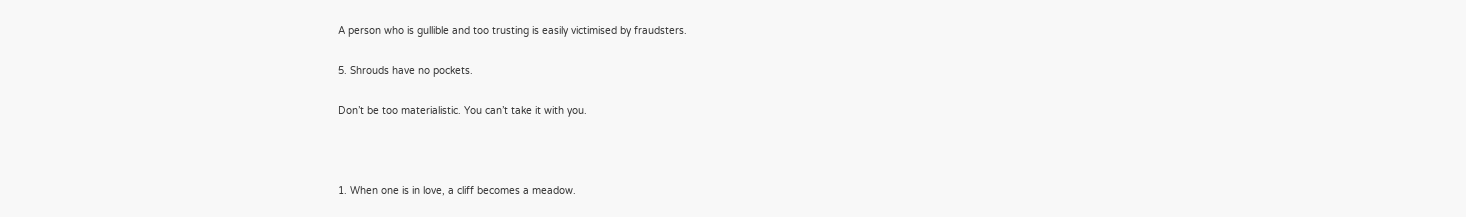A person who is gullible and too trusting is easily victimised by fraudsters.

5. Shrouds have no pockets.

Don’t be too materialistic. You can’t take it with you.



1. When one is in love, a cliff becomes a meadow.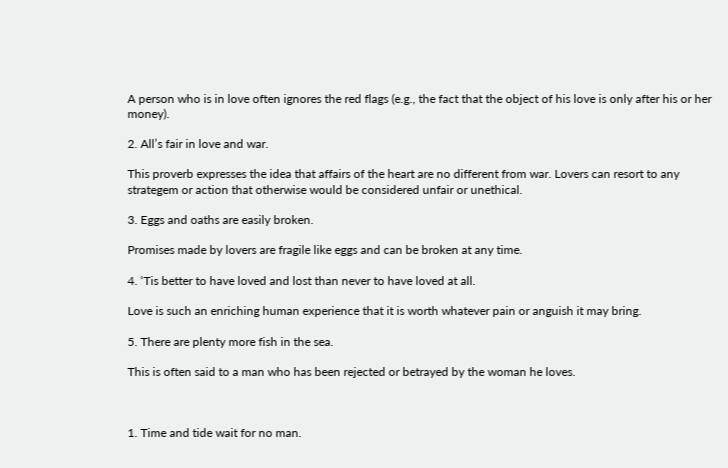A person who is in love often ignores the red flags (e.g., the fact that the object of his love is only after his or her money).

2. All’s fair in love and war.

This proverb expresses the idea that affairs of the heart are no different from war. Lovers can resort to any strategem or action that otherwise would be considered unfair or unethical.

3. Eggs and oaths are easily broken.

Promises made by lovers are fragile like eggs and can be broken at any time.

4. ‘Tis better to have loved and lost than never to have loved at all.

Love is such an enriching human experience that it is worth whatever pain or anguish it may bring.

5. There are plenty more fish in the sea.

This is often said to a man who has been rejected or betrayed by the woman he loves.



1. Time and tide wait for no man.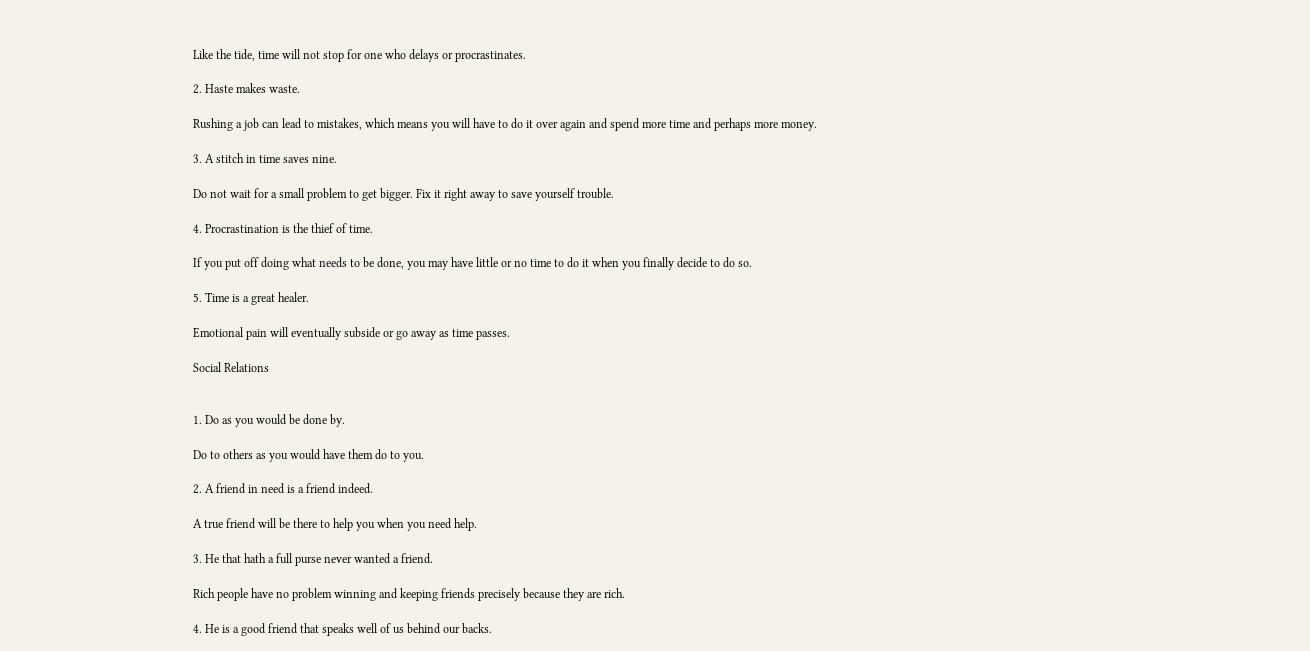Like the tide, time will not stop for one who delays or procrastinates.

2. Haste makes waste.

Rushing a job can lead to mistakes, which means you will have to do it over again and spend more time and perhaps more money.

3. A stitch in time saves nine.

Do not wait for a small problem to get bigger. Fix it right away to save yourself trouble.

4. Procrastination is the thief of time.

If you put off doing what needs to be done, you may have little or no time to do it when you finally decide to do so.

5. Time is a great healer.

Emotional pain will eventually subside or go away as time passes.

Social Relations


1. Do as you would be done by.

Do to others as you would have them do to you.

2. A friend in need is a friend indeed.

A true friend will be there to help you when you need help.

3. He that hath a full purse never wanted a friend.

Rich people have no problem winning and keeping friends precisely because they are rich.

4. He is a good friend that speaks well of us behind our backs.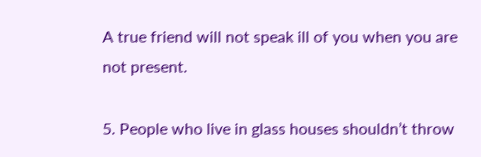A true friend will not speak ill of you when you are not present.

5. People who live in glass houses shouldn’t throw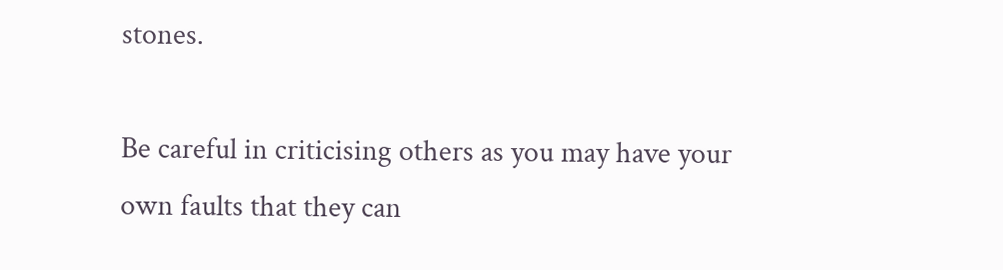stones.

Be careful in criticising others as you may have your own faults that they can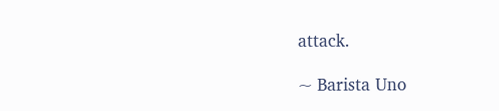attack.

~ Barista Uno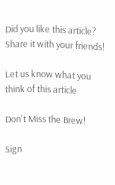Did you like this article? Share it with your friends!

Let us know what you think of this article

Don't Miss the Brew!

Sign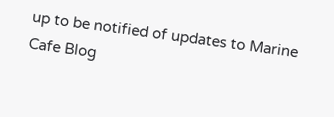up to be notified of updates to Marine Cafe Blog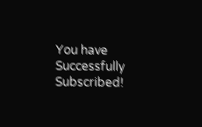You have Successfully Subscribed!